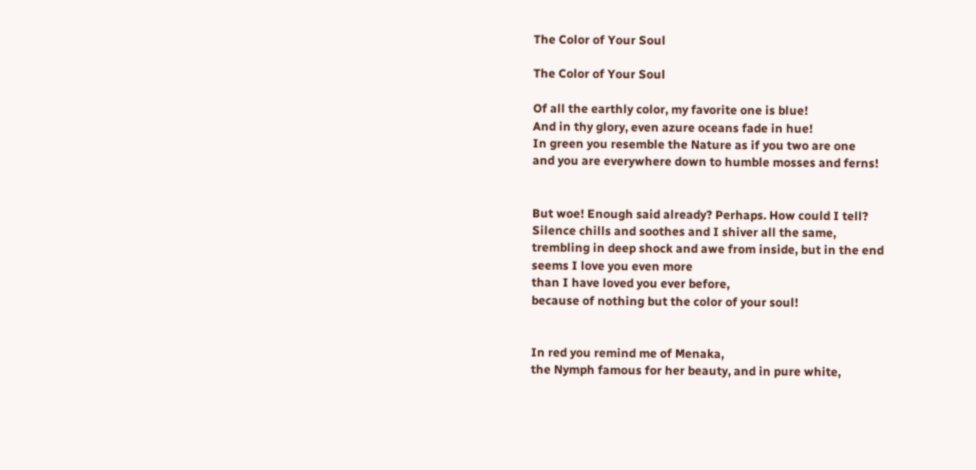The Color of Your Soul

The Color of Your Soul

Of all the earthly color, my favorite one is blue!
And in thy glory, even azure oceans fade in hue!
In green you resemble the Nature as if you two are one
and you are everywhere down to humble mosses and ferns!


But woe! Enough said already? Perhaps. How could I tell?
Silence chills and soothes and I shiver all the same,
trembling in deep shock and awe from inside, but in the end
seems I love you even more
than I have loved you ever before,
because of nothing but the color of your soul!


In red you remind me of Menaka,
the Nymph famous for her beauty, and in pure white,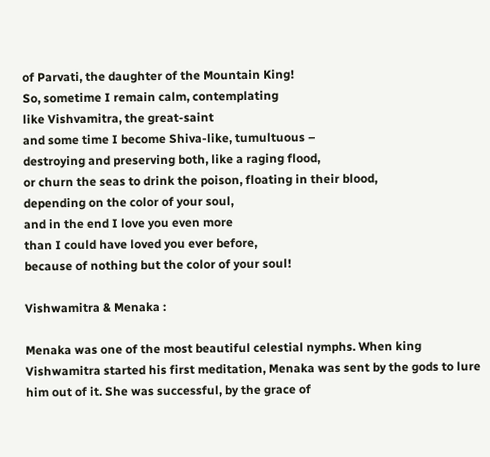of Parvati, the daughter of the Mountain King!
So, sometime I remain calm, contemplating
like Vishvamitra, the great-saint
and some time I become Shiva-like, tumultuous –
destroying and preserving both, like a raging flood,
or churn the seas to drink the poison, floating in their blood,
depending on the color of your soul,
and in the end I love you even more
than I could have loved you ever before,
because of nothing but the color of your soul!

Vishwamitra & Menaka :

Menaka was one of the most beautiful celestial nymphs. When king Vishwamitra started his first meditation, Menaka was sent by the gods to lure him out of it. She was successful, by the grace of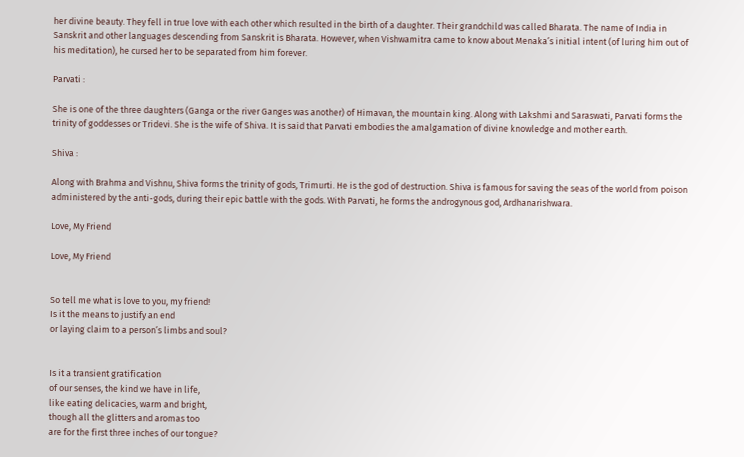her divine beauty. They fell in true love with each other which resulted in the birth of a daughter. Their grandchild was called Bharata. The name of India in Sanskrit and other languages descending from Sanskrit is Bharata. However, when Vishwamitra came to know about Menaka’s initial intent (of luring him out of his meditation), he cursed her to be separated from him forever.

Parvati :

She is one of the three daughters (Ganga or the river Ganges was another) of Himavan, the mountain king. Along with Lakshmi and Saraswati, Parvati forms the trinity of goddesses or Tridevi. She is the wife of Shiva. It is said that Parvati embodies the amalgamation of divine knowledge and mother earth.

Shiva :

Along with Brahma and Vishnu, Shiva forms the trinity of gods, Trimurti. He is the god of destruction. Shiva is famous for saving the seas of the world from poison administered by the anti-gods, during their epic battle with the gods. With Parvati, he forms the androgynous god, Ardhanarishwara.

Love, My Friend

Love, My Friend


So tell me what is love to you, my friend!
Is it the means to justify an end
or laying claim to a person’s limbs and soul?


Is it a transient gratification
of our senses, the kind we have in life,
like eating delicacies, warm and bright,
though all the glitters and aromas too
are for the first three inches of our tongue?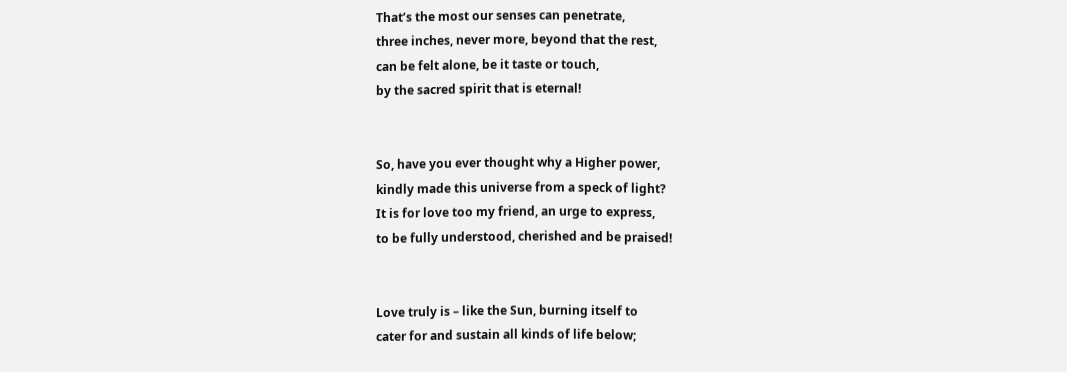That’s the most our senses can penetrate,
three inches, never more, beyond that the rest,
can be felt alone, be it taste or touch,
by the sacred spirit that is eternal!


So, have you ever thought why a Higher power,
kindly made this universe from a speck of light?
It is for love too my friend, an urge to express,
to be fully understood, cherished and be praised!


Love truly is – like the Sun, burning itself to
cater for and sustain all kinds of life below;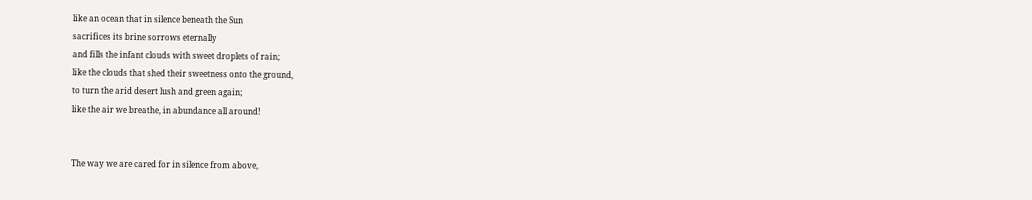like an ocean that in silence beneath the Sun
sacrifices its brine sorrows eternally
and fills the infant clouds with sweet droplets of rain;
like the clouds that shed their sweetness onto the ground,
to turn the arid desert lush and green again;
like the air we breathe, in abundance all around!


The way we are cared for in silence from above,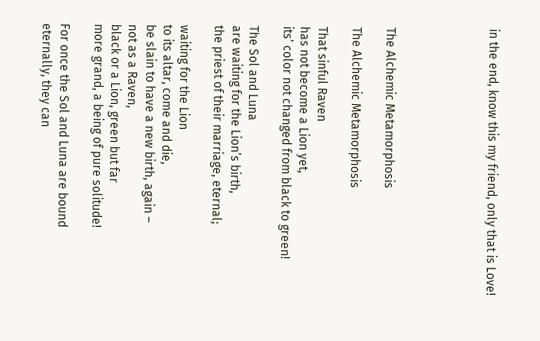in the end, know this my friend, only that is Love!





The Alchemic Metamorphosis

The Alchemic Metamorphosis

That sinful Raven
has not become a Lion yet,
its’ color not changed from black to green!

The Sol and Luna
are waiting for the Lion’s birth,
the priest of their marriage, eternal;

waiting for the Lion
to its altar, come and die,
be slain to have a new birth, again –
not as a Raven,
black or a Lion, green but far
more grand, a being of pure solitude!

For once the Sol and Luna are bound
eternally, they can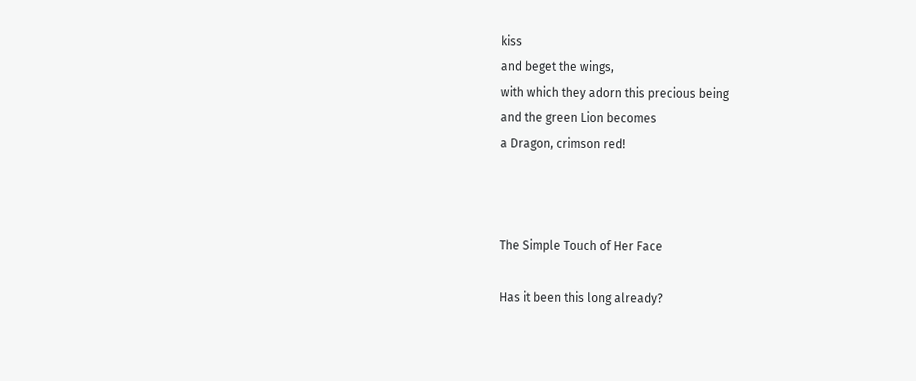kiss
and beget the wings,
with which they adorn this precious being
and the green Lion becomes
a Dragon, crimson red!



The Simple Touch of Her Face

Has it been this long already?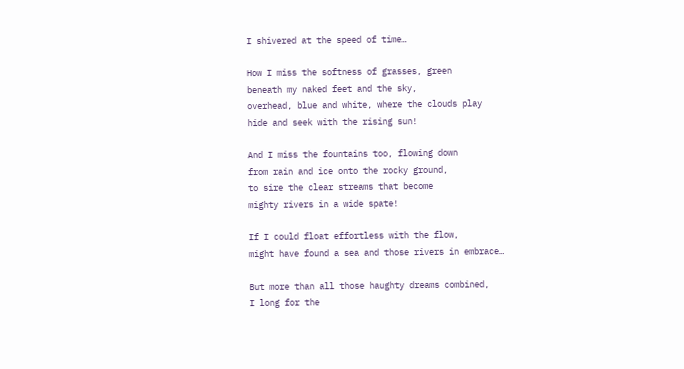I shivered at the speed of time…

How I miss the softness of grasses, green
beneath my naked feet and the sky,
overhead, blue and white, where the clouds play
hide and seek with the rising sun!

And I miss the fountains too, flowing down
from rain and ice onto the rocky ground,
to sire the clear streams that become
mighty rivers in a wide spate!

If I could float effortless with the flow,
might have found a sea and those rivers in embrace…

But more than all those haughty dreams combined,
I long for the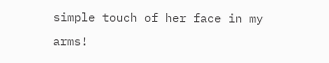simple touch of her face in my arms!